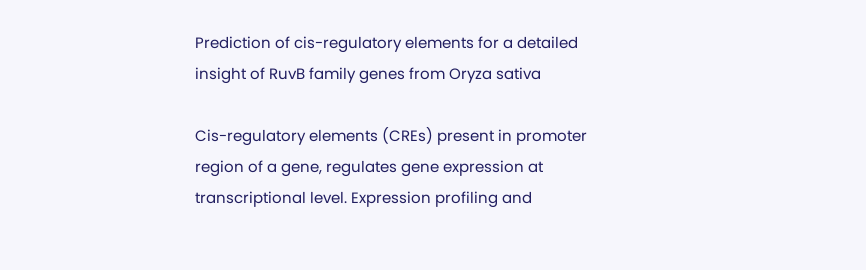Prediction of cis-regulatory elements for a detailed insight of RuvB family genes from Oryza sativa

Cis-regulatory elements (CREs) present in promoter region of a gene, regulates gene expression at transcriptional level. Expression profiling and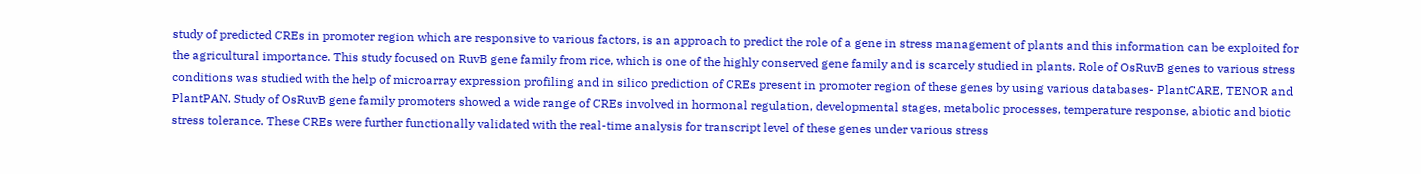study of predicted CREs in promoter region which are responsive to various factors, is an approach to predict the role of a gene in stress management of plants and this information can be exploited for the agricultural importance. This study focused on RuvB gene family from rice, which is one of the highly conserved gene family and is scarcely studied in plants. Role of OsRuvB genes to various stress conditions was studied with the help of microarray expression profiling and in silico prediction of CREs present in promoter region of these genes by using various databases- PlantCARE, TENOR and PlantPAN. Study of OsRuvB gene family promoters showed a wide range of CREs involved in hormonal regulation, developmental stages, metabolic processes, temperature response, abiotic and biotic stress tolerance. These CREs were further functionally validated with the real-time analysis for transcript level of these genes under various stress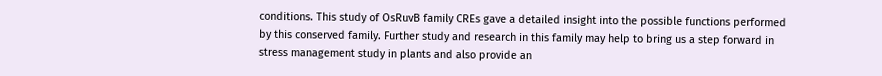conditions. This study of OsRuvB family CREs gave a detailed insight into the possible functions performed by this conserved family. Further study and research in this family may help to bring us a step forward in stress management study in plants and also provide an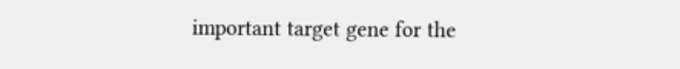important target gene for the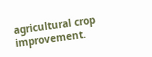agricultural crop improvement.